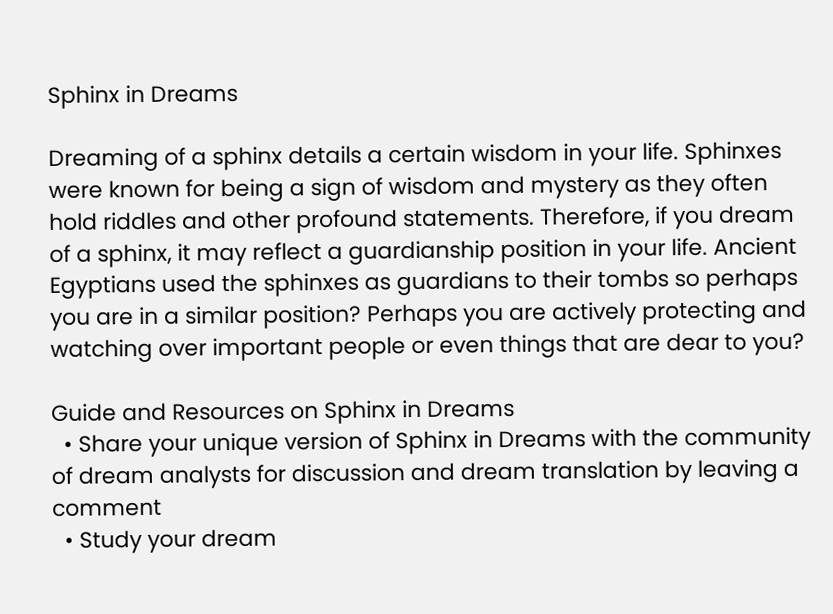Sphinx in Dreams

Dreaming of a sphinx details a certain wisdom in your life. Sphinxes were known for being a sign of wisdom and mystery as they often hold riddles and other profound statements. Therefore, if you dream of a sphinx, it may reflect a guardianship position in your life. Ancient Egyptians used the sphinxes as guardians to their tombs so perhaps you are in a similar position? Perhaps you are actively protecting and watching over important people or even things that are dear to you?

Guide and Resources on Sphinx in Dreams
  • Share your unique version of Sphinx in Dreams with the community of dream analysts for discussion and dream translation by leaving a comment
  • Study your dream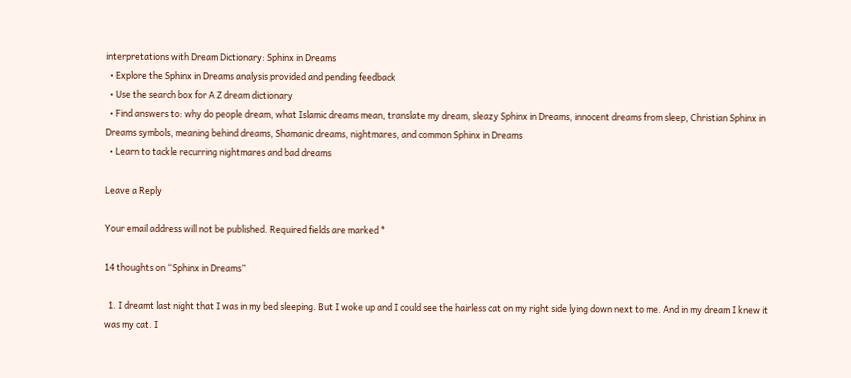interpretations with Dream Dictionary: Sphinx in Dreams
  • Explore the Sphinx in Dreams analysis provided and pending feedback
  • Use the search box for A Z dream dictionary
  • Find answers to: why do people dream, what Islamic dreams mean, translate my dream, sleazy Sphinx in Dreams, innocent dreams from sleep, Christian Sphinx in Dreams symbols, meaning behind dreams, Shamanic dreams, nightmares, and common Sphinx in Dreams
  • Learn to tackle recurring nightmares and bad dreams

Leave a Reply

Your email address will not be published. Required fields are marked *

14 thoughts on “Sphinx in Dreams”

  1. I dreamt last night that I was in my bed sleeping. But I woke up and I could see the hairless cat on my right side lying down next to me. And in my dream I knew it was my cat. I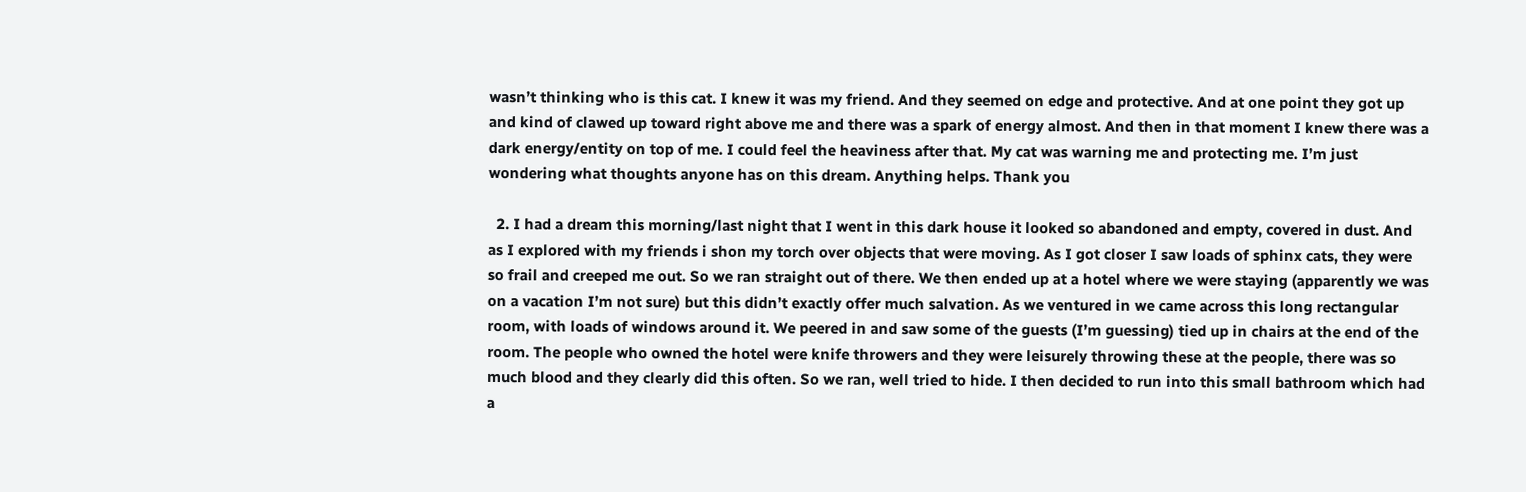wasn’t thinking who is this cat. I knew it was my friend. And they seemed on edge and protective. And at one point they got up and kind of clawed up toward right above me and there was a spark of energy almost. And then in that moment I knew there was a dark energy/entity on top of me. I could feel the heaviness after that. My cat was warning me and protecting me. I’m just wondering what thoughts anyone has on this dream. Anything helps. Thank you

  2. I had a dream this morning/last night that I went in this dark house it looked so abandoned and empty, covered in dust. And as I explored with my friends i shon my torch over objects that were moving. As I got closer I saw loads of sphinx cats, they were so frail and creeped me out. So we ran straight out of there. We then ended up at a hotel where we were staying (apparently we was on a vacation I’m not sure) but this didn’t exactly offer much salvation. As we ventured in we came across this long rectangular room, with loads of windows around it. We peered in and saw some of the guests (I’m guessing) tied up in chairs at the end of the room. The people who owned the hotel were knife throwers and they were leisurely throwing these at the people, there was so much blood and they clearly did this often. So we ran, well tried to hide. I then decided to run into this small bathroom which had a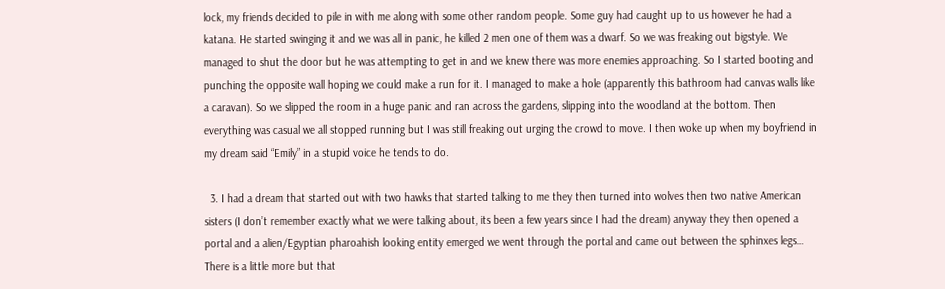lock, my friends decided to pile in with me along with some other random people. Some guy had caught up to us however he had a katana. He started swinging it and we was all in panic, he killed 2 men one of them was a dwarf. So we was freaking out bigstyle. We managed to shut the door but he was attempting to get in and we knew there was more enemies approaching. So I started booting and punching the opposite wall hoping we could make a run for it. I managed to make a hole (apparently this bathroom had canvas walls like a caravan). So we slipped the room in a huge panic and ran across the gardens, slipping into the woodland at the bottom. Then everything was casual we all stopped running but I was still freaking out urging the crowd to move. I then woke up when my boyfriend in my dream said “Emily” in a stupid voice he tends to do.

  3. I had a dream that started out with two hawks that started talking to me they then turned into wolves then two native American sisters (I don’t remember exactly what we were talking about, its been a few years since I had the dream) anyway they then opened a portal and a alien/Egyptian pharoahish looking entity emerged we went through the portal and came out between the sphinxes legs… There is a little more but that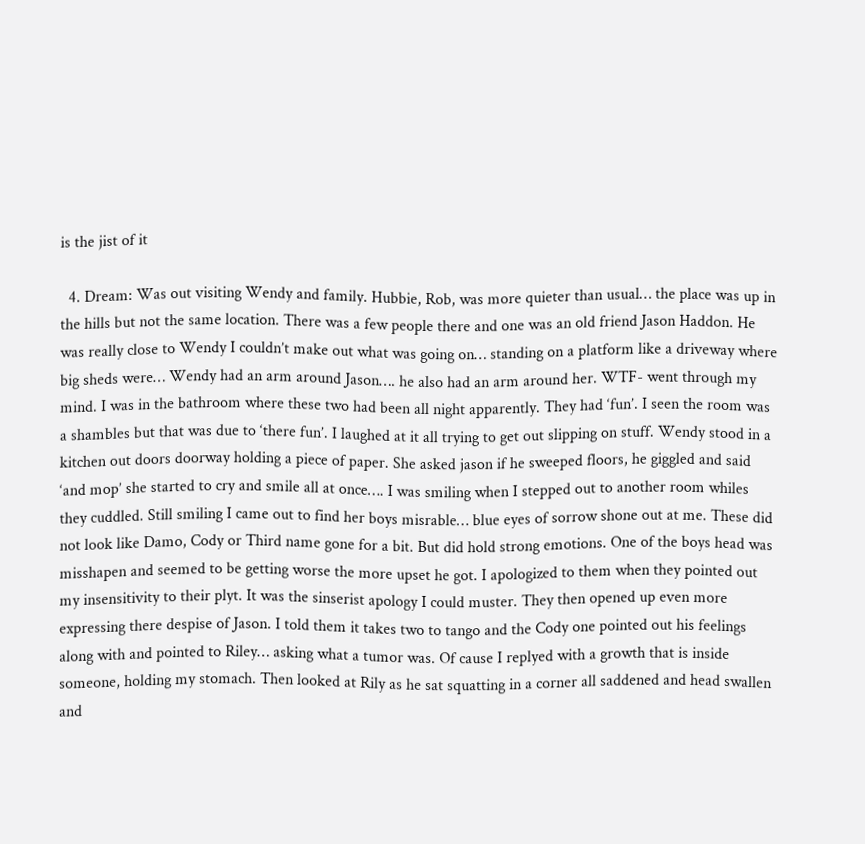is the jist of it

  4. Dream: Was out visiting Wendy and family. Hubbie, Rob, was more quieter than usual… the place was up in the hills but not the same location. There was a few people there and one was an old friend Jason Haddon. He was really close to Wendy I couldn’t make out what was going on… standing on a platform like a driveway where big sheds were… Wendy had an arm around Jason…. he also had an arm around her. WTF- went through my mind. I was in the bathroom where these two had been all night apparently. They had ‘fun’. I seen the room was a shambles but that was due to ‘there fun’. I laughed at it all trying to get out slipping on stuff. Wendy stood in a kitchen out doors doorway holding a piece of paper. She asked jason if he sweeped floors, he giggled and said ‘and mop’ she started to cry and smile all at once…. I was smiling when I stepped out to another room whiles they cuddled. Still smiling I came out to find her boys misrable… blue eyes of sorrow shone out at me. These did not look like Damo, Cody or Third name gone for a bit. But did hold strong emotions. One of the boys head was misshapen and seemed to be getting worse the more upset he got. I apologized to them when they pointed out my insensitivity to their plyt. It was the sinserist apology I could muster. They then opened up even more expressing there despise of Jason. I told them it takes two to tango and the Cody one pointed out his feelings along with and pointed to Riley… asking what a tumor was. Of cause I replyed with a growth that is inside someone, holding my stomach. Then looked at Rily as he sat squatting in a corner all saddened and head swallen and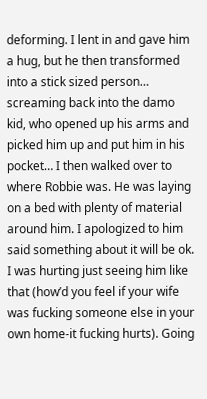deforming. I lent in and gave him a hug, but he then transformed into a stick sized person… screaming back into the damo kid, who opened up his arms and picked him up and put him in his pocket… I then walked over to where Robbie was. He was laying on a bed with plenty of material around him. I apologized to him said something about it will be ok. I was hurting just seeing him like that (how’d you feel if your wife was fucking someone else in your own home-it fucking hurts). Going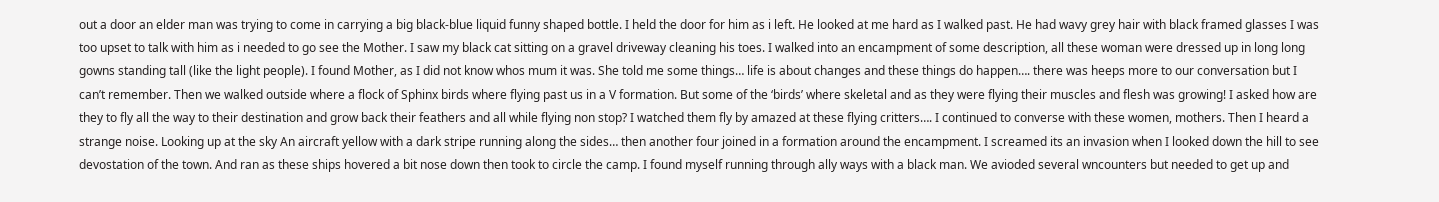out a door an elder man was trying to come in carrying a big black-blue liquid funny shaped bottle. I held the door for him as i left. He looked at me hard as I walked past. He had wavy grey hair with black framed glasses I was too upset to talk with him as i needed to go see the Mother. I saw my black cat sitting on a gravel driveway cleaning his toes. I walked into an encampment of some description, all these woman were dressed up in long long gowns standing tall (like the light people). I found Mother, as I did not know whos mum it was. She told me some things… life is about changes and these things do happen…. there was heeps more to our conversation but I can’t remember. Then we walked outside where a flock of Sphinx birds where flying past us in a V formation. But some of the ‘birds’ where skeletal and as they were flying their muscles and flesh was growing! I asked how are they to fly all the way to their destination and grow back their feathers and all while flying non stop? I watched them fly by amazed at these flying critters…. I continued to converse with these women, mothers. Then I heard a strange noise. Looking up at the sky An aircraft yellow with a dark stripe running along the sides… then another four joined in a formation around the encampment. I screamed its an invasion when I looked down the hill to see devostation of the town. And ran as these ships hovered a bit nose down then took to circle the camp. I found myself running through ally ways with a black man. We avioded several wncounters but needed to get up and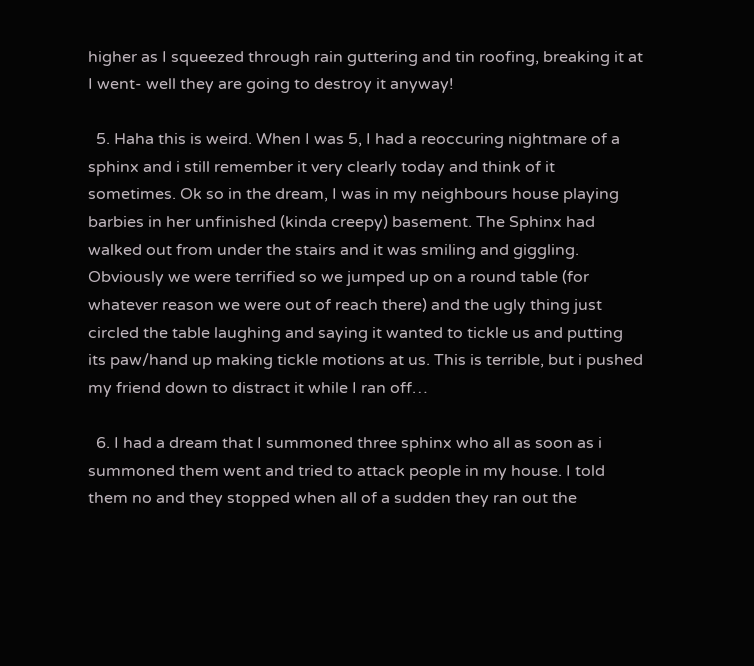higher as I squeezed through rain guttering and tin roofing, breaking it at I went- well they are going to destroy it anyway!

  5. Haha this is weird. When I was 5, I had a reoccuring nightmare of a sphinx and i still remember it very clearly today and think of it sometimes. Ok so in the dream, I was in my neighbours house playing barbies in her unfinished (kinda creepy) basement. The Sphinx had walked out from under the stairs and it was smiling and giggling. Obviously we were terrified so we jumped up on a round table (for whatever reason we were out of reach there) and the ugly thing just circled the table laughing and saying it wanted to tickle us and putting its paw/hand up making tickle motions at us. This is terrible, but i pushed my friend down to distract it while I ran off…

  6. I had a dream that I summoned three sphinx who all as soon as i summoned them went and tried to attack people in my house. I told them no and they stopped when all of a sudden they ran out the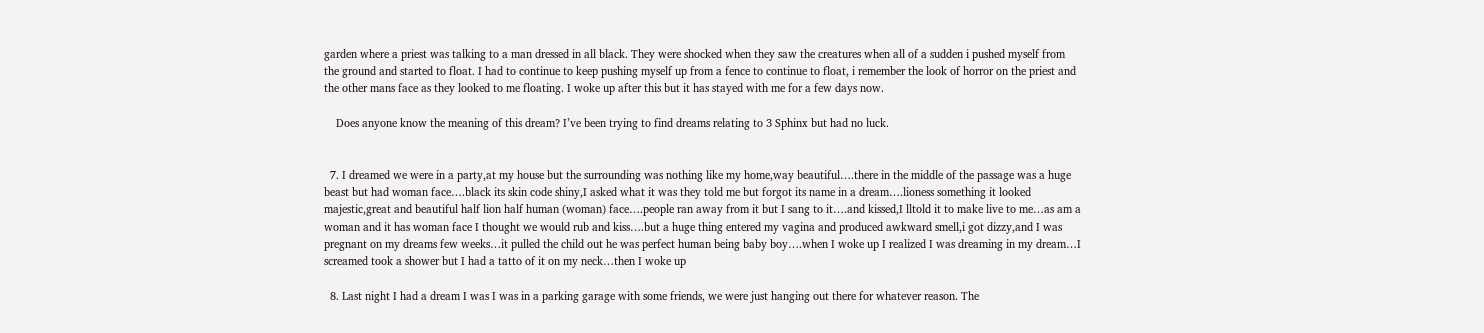garden where a priest was talking to a man dressed in all black. They were shocked when they saw the creatures when all of a sudden i pushed myself from the ground and started to float. I had to continue to keep pushing myself up from a fence to continue to float, i remember the look of horror on the priest and the other mans face as they looked to me floating. I woke up after this but it has stayed with me for a few days now.

    Does anyone know the meaning of this dream? I’ve been trying to find dreams relating to 3 Sphinx but had no luck.


  7. I dreamed we were in a party,at my house but the surrounding was nothing like my home,way beautiful….there in the middle of the passage was a huge beast but had woman face….black its skin code shiny,I asked what it was they told me but forgot its name in a dream….lioness something it looked majestic,great and beautiful half lion half human (woman) face….people ran away from it but I sang to it….and kissed,I lltold it to make live to me…as am a woman and it has woman face I thought we would rub and kiss….but a huge thing entered my vagina and produced awkward smell,i got dizzy,and I was pregnant on my dreams few weeks…it pulled the child out he was perfect human being baby boy….when I woke up I realized I was dreaming in my dream…I screamed took a shower but I had a tatto of it on my neck…then I woke up

  8. Last night I had a dream I was I was in a parking garage with some friends, we were just hanging out there for whatever reason. The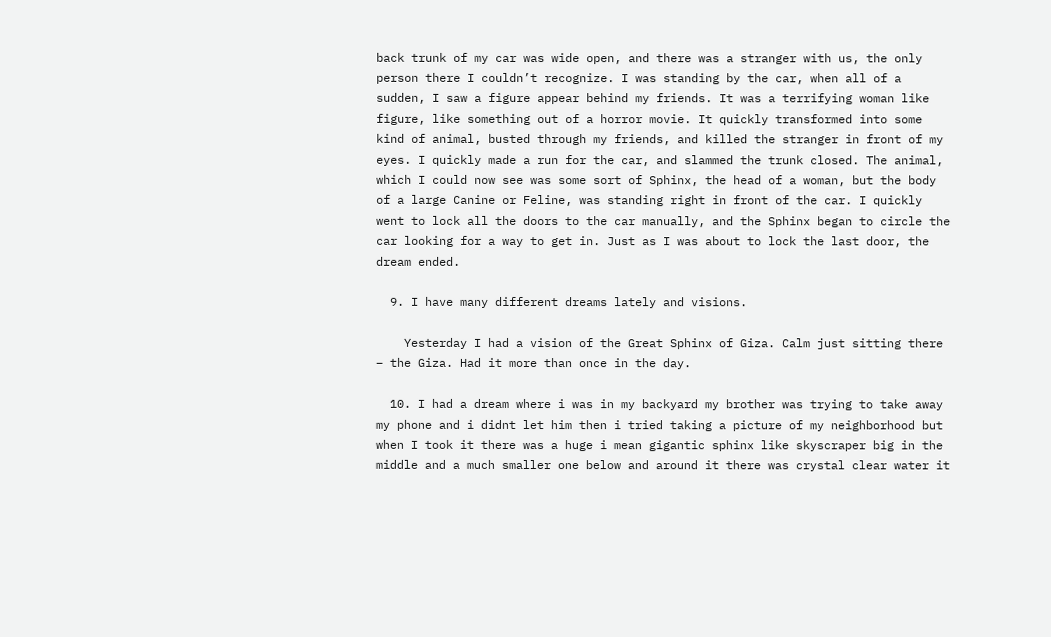back trunk of my car was wide open, and there was a stranger with us, the only person there I couldn’t recognize. I was standing by the car, when all of a sudden, I saw a figure appear behind my friends. It was a terrifying woman like figure, like something out of a horror movie. It quickly transformed into some kind of animal, busted through my friends, and killed the stranger in front of my eyes. I quickly made a run for the car, and slammed the trunk closed. The animal, which I could now see was some sort of Sphinx, the head of a woman, but the body of a large Canine or Feline, was standing right in front of the car. I quickly went to lock all the doors to the car manually, and the Sphinx began to circle the car looking for a way to get in. Just as I was about to lock the last door, the dream ended.

  9. I have many different dreams lately and visions.

    Yesterday I had a vision of the Great Sphinx of Giza. Calm just sitting there – the Giza. Had it more than once in the day.

  10. I had a dream where i was in my backyard my brother was trying to take away my phone and i didnt let him then i tried taking a picture of my neighborhood but when I took it there was a huge i mean gigantic sphinx like skyscraper big in the middle and a much smaller one below and around it there was crystal clear water it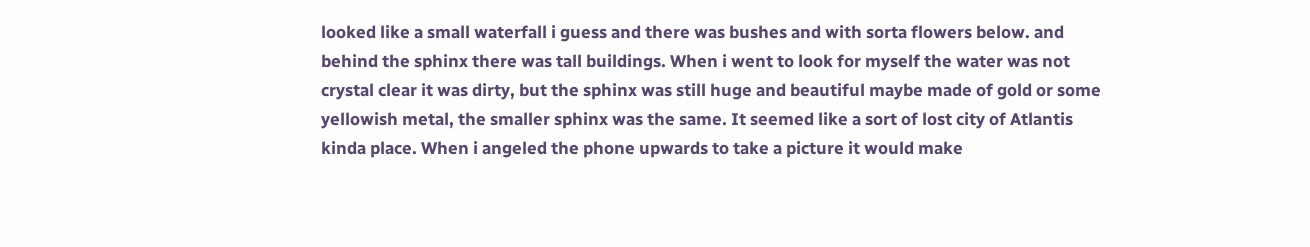looked like a small waterfall i guess and there was bushes and with sorta flowers below. and behind the sphinx there was tall buildings. When i went to look for myself the water was not crystal clear it was dirty, but the sphinx was still huge and beautiful maybe made of gold or some yellowish metal, the smaller sphinx was the same. It seemed like a sort of lost city of Atlantis kinda place. When i angeled the phone upwards to take a picture it would make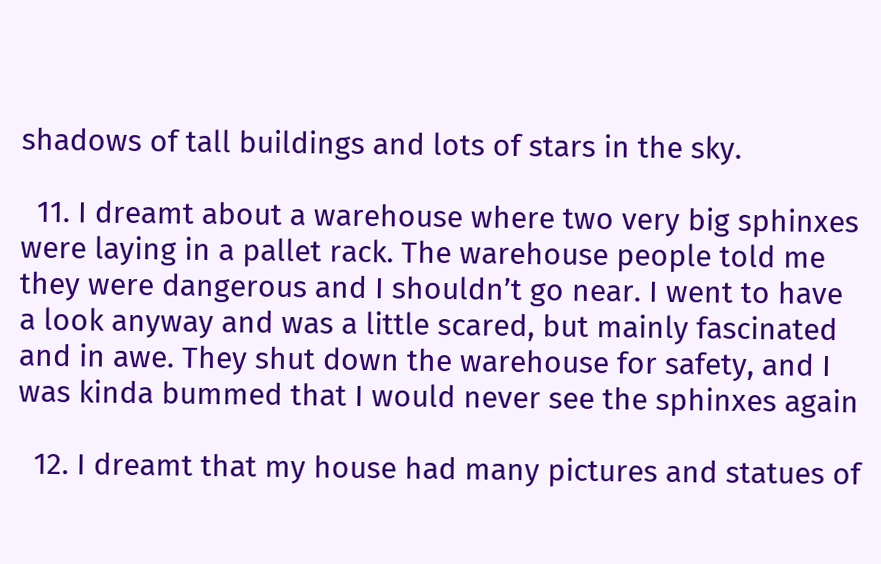shadows of tall buildings and lots of stars in the sky.

  11. I dreamt about a warehouse where two very big sphinxes were laying in a pallet rack. The warehouse people told me they were dangerous and I shouldn’t go near. I went to have a look anyway and was a little scared, but mainly fascinated and in awe. They shut down the warehouse for safety, and I was kinda bummed that I would never see the sphinxes again

  12. I dreamt that my house had many pictures and statues of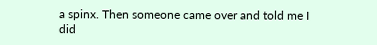a spinx. Then someone came over and told me I did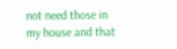not need those in my house and that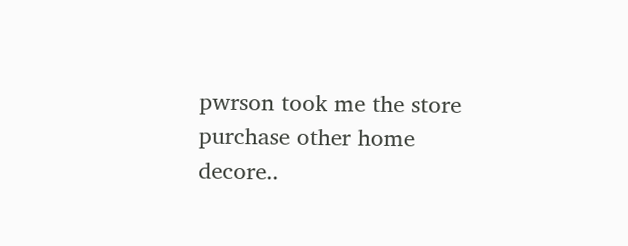pwrson took me the store purchase other home decore..